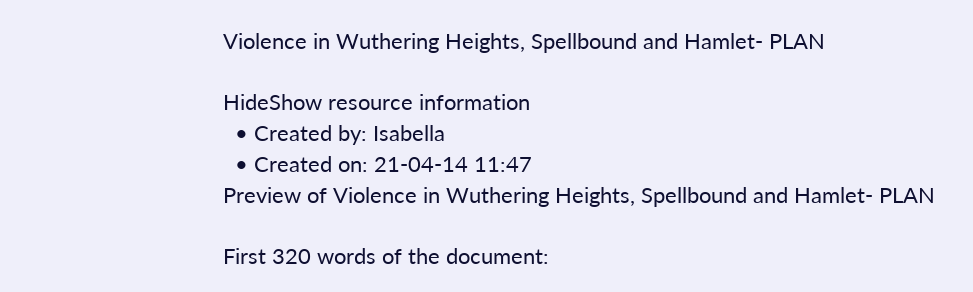Violence in Wuthering Heights, Spellbound and Hamlet- PLAN

HideShow resource information
  • Created by: Isabella
  • Created on: 21-04-14 11:47
Preview of Violence in Wuthering Heights, Spellbound and Hamlet- PLAN

First 320 words of the document: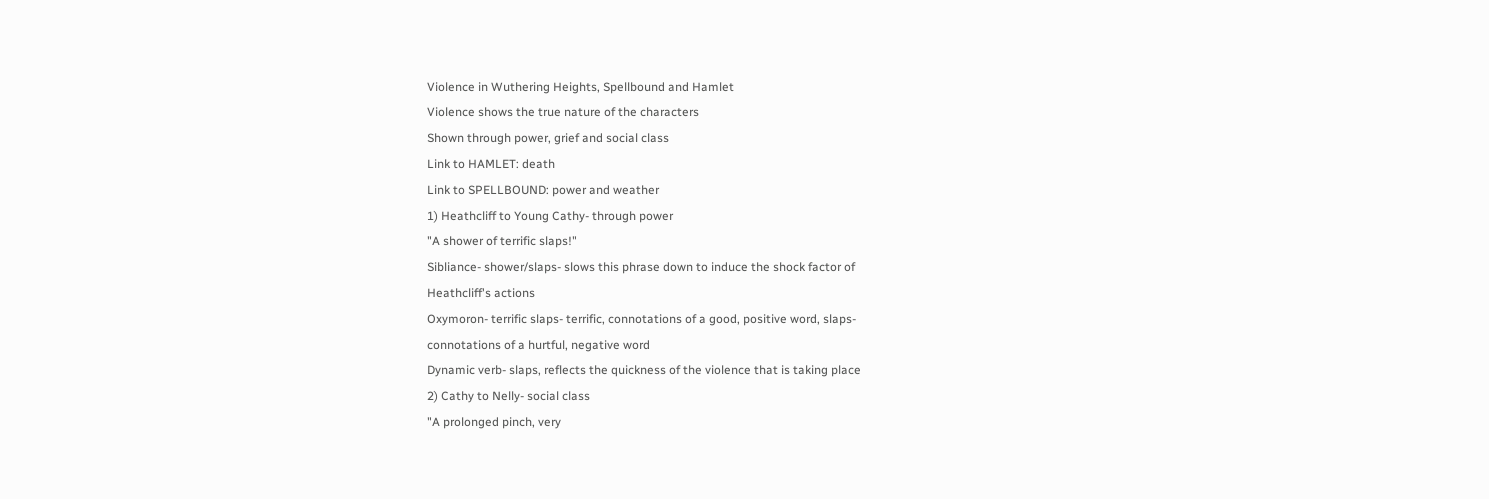Violence in Wuthering Heights, Spellbound and Hamlet
Violence shows the true nature of the characters
Shown through power, grief and social class
Link to HAMLET: death
Link to SPELLBOUND: power and weather
1) Heathcliff to Young Cathy- through power
"A shower of terrific slaps!"
Sibliance- shower/slaps- slows this phrase down to induce the shock factor of
Heathcliff's actions
Oxymoron- terrific slaps- terrific, connotations of a good, positive word, slaps-
connotations of a hurtful, negative word
Dynamic verb- slaps, reflects the quickness of the violence that is taking place
2) Cathy to Nelly- social class
"A prolonged pinch, very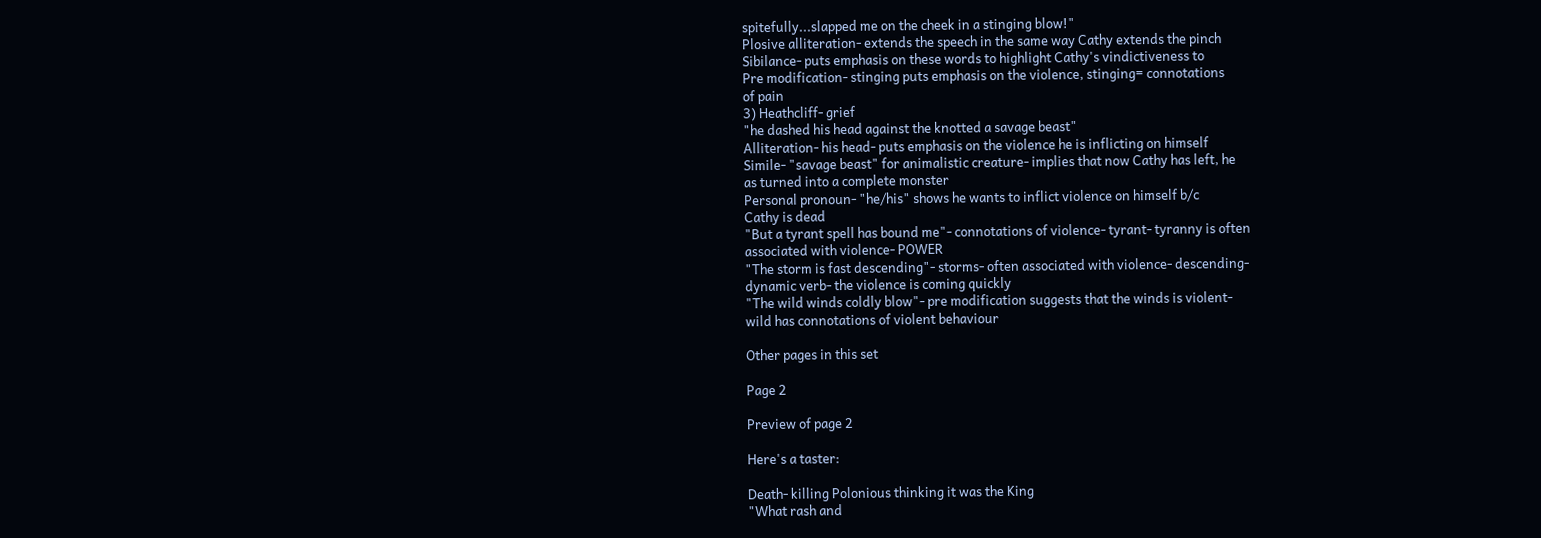spitefully...slapped me on the cheek in a stinging blow!"
Plosive alliteration- extends the speech in the same way Cathy extends the pinch
Sibilance- puts emphasis on these words to highlight Cathy's vindictiveness to
Pre modification- stinging puts emphasis on the violence, stinging= connotations
of pain
3) Heathcliff- grief
"he dashed his head against the knotted a savage beast"
Alliteration- his head- puts emphasis on the violence he is inflicting on himself
Simile- "savage beast" for animalistic creature- implies that now Cathy has left, he
as turned into a complete monster
Personal pronoun- "he/his" shows he wants to inflict violence on himself b/c
Cathy is dead
"But a tyrant spell has bound me"- connotations of violence- tyrant- tyranny is often
associated with violence- POWER
"The storm is fast descending"- storms- often associated with violence- descending-
dynamic verb- the violence is coming quickly
"The wild winds coldly blow"- pre modification suggests that the winds is violent-
wild has connotations of violent behaviour

Other pages in this set

Page 2

Preview of page 2

Here's a taster:

Death- killing Polonious thinking it was the King
"What rash and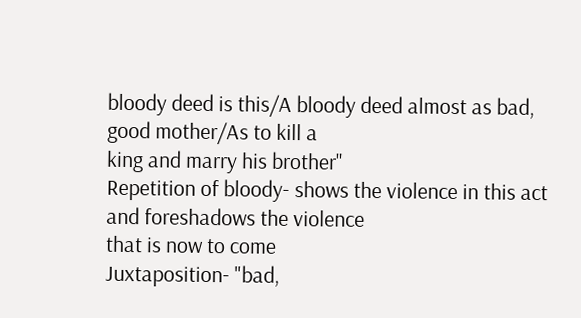bloody deed is this/A bloody deed almost as bad, good mother/As to kill a
king and marry his brother"
Repetition of bloody- shows the violence in this act and foreshadows the violence
that is now to come
Juxtaposition- "bad,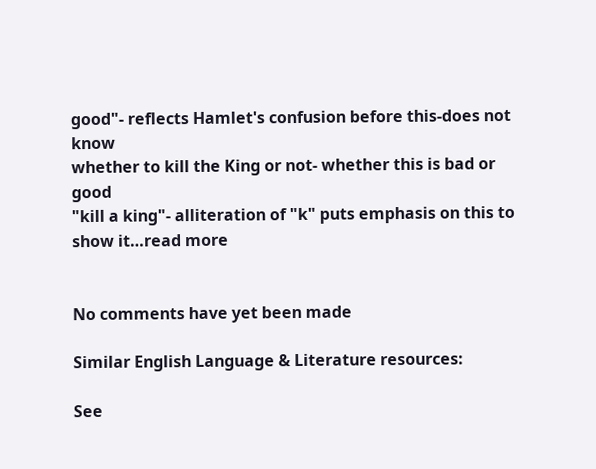good"- reflects Hamlet's confusion before this-does not know
whether to kill the King or not- whether this is bad or good
"kill a king"- alliteration of "k" puts emphasis on this to show it…read more


No comments have yet been made

Similar English Language & Literature resources:

See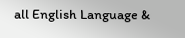all English Language &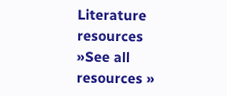Literature resources »See all resources »